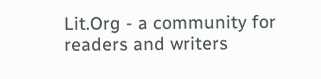Lit.Org - a community for readers and writers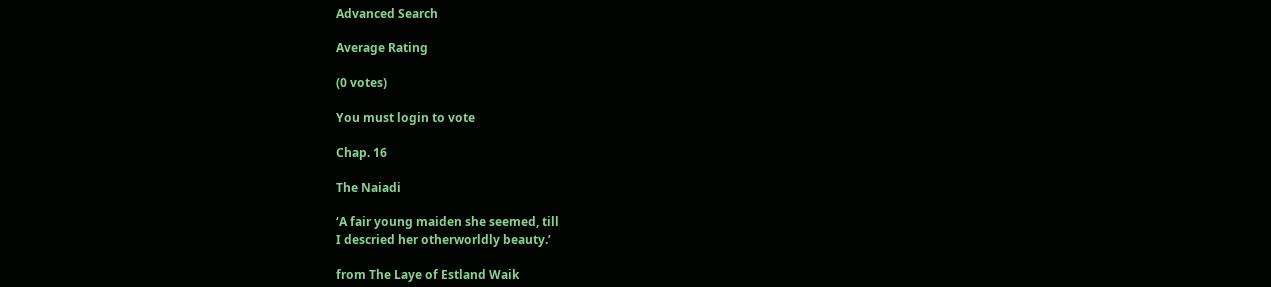Advanced Search

Average Rating

(0 votes)

You must login to vote

Chap. 16

The Naiadi

‘A fair young maiden she seemed, till
I descried her otherworldly beauty.’

from The Laye of Estland Waik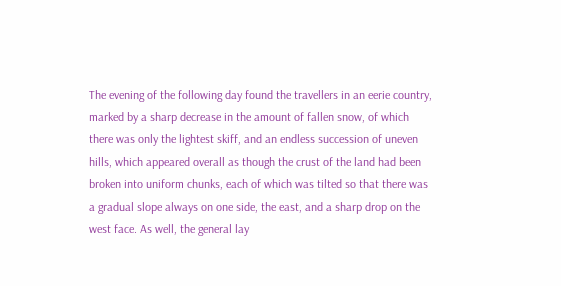The evening of the following day found the travellers in an eerie country, marked by a sharp decrease in the amount of fallen snow, of which there was only the lightest skiff, and an endless succession of uneven hills, which appeared overall as though the crust of the land had been broken into uniform chunks, each of which was tilted so that there was a gradual slope always on one side, the east, and a sharp drop on the west face. As well, the general lay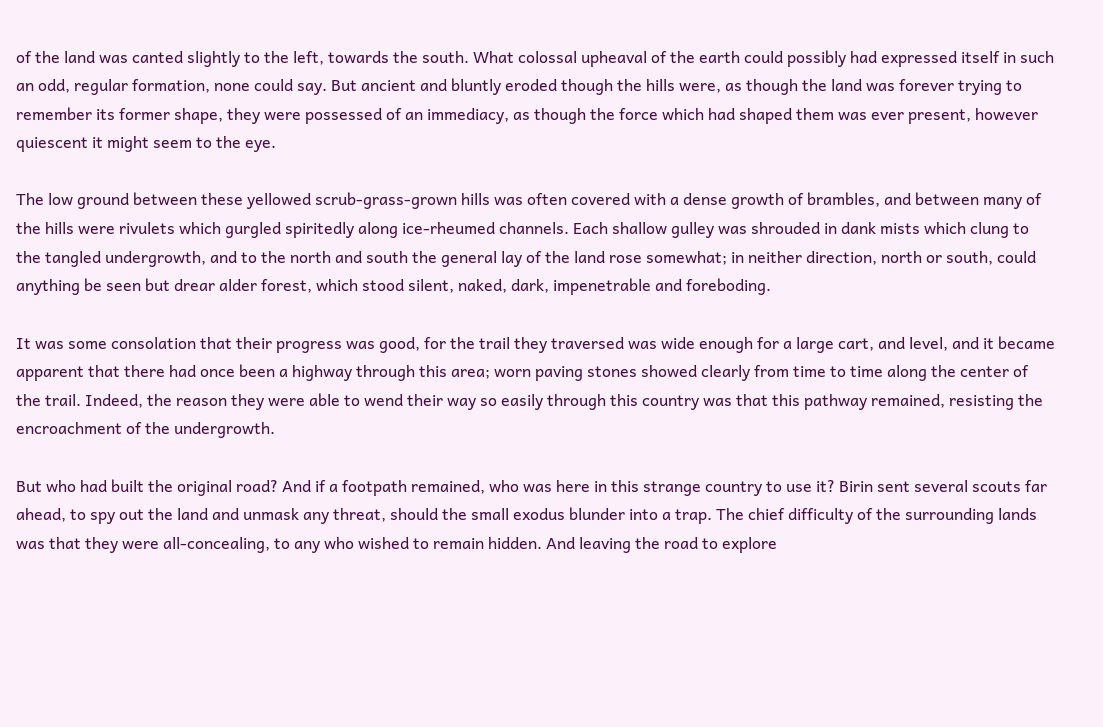of the land was canted slightly to the left, towards the south. What colossal upheaval of the earth could possibly had expressed itself in such an odd, regular formation, none could say. But ancient and bluntly eroded though the hills were, as though the land was forever trying to remember its former shape, they were possessed of an immediacy, as though the force which had shaped them was ever present, however quiescent it might seem to the eye.

The low ground between these yellowed scrub-grass-grown hills was often covered with a dense growth of brambles, and between many of the hills were rivulets which gurgled spiritedly along ice-rheumed channels. Each shallow gulley was shrouded in dank mists which clung to the tangled undergrowth, and to the north and south the general lay of the land rose somewhat; in neither direction, north or south, could anything be seen but drear alder forest, which stood silent, naked, dark, impenetrable and foreboding.

It was some consolation that their progress was good, for the trail they traversed was wide enough for a large cart, and level, and it became apparent that there had once been a highway through this area; worn paving stones showed clearly from time to time along the center of the trail. Indeed, the reason they were able to wend their way so easily through this country was that this pathway remained, resisting the encroachment of the undergrowth.

But who had built the original road? And if a footpath remained, who was here in this strange country to use it? Birin sent several scouts far ahead, to spy out the land and unmask any threat, should the small exodus blunder into a trap. The chief difficulty of the surrounding lands was that they were all-concealing, to any who wished to remain hidden. And leaving the road to explore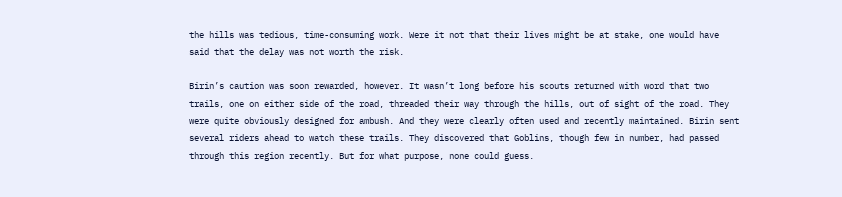the hills was tedious, time-consuming work. Were it not that their lives might be at stake, one would have said that the delay was not worth the risk.

Birin’s caution was soon rewarded, however. It wasn’t long before his scouts returned with word that two trails, one on either side of the road, threaded their way through the hills, out of sight of the road. They were quite obviously designed for ambush. And they were clearly often used and recently maintained. Birin sent several riders ahead to watch these trails. They discovered that Goblins, though few in number, had passed through this region recently. But for what purpose, none could guess.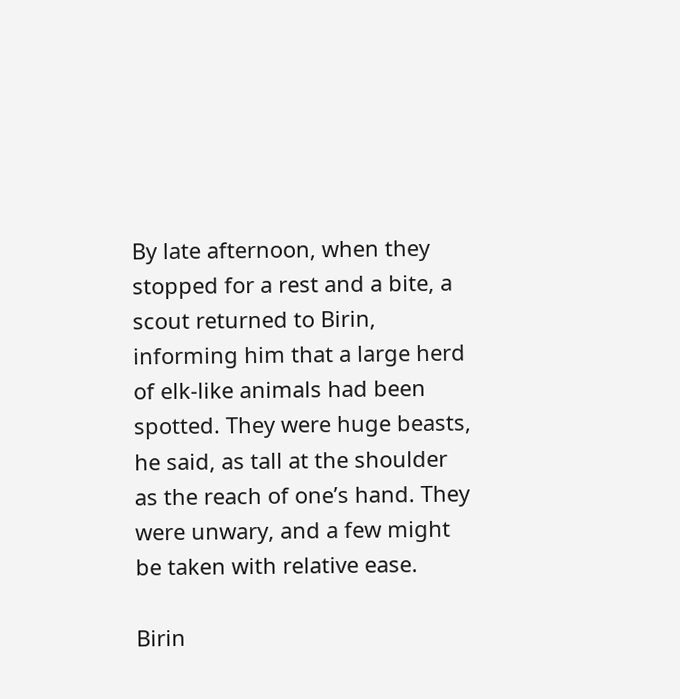By late afternoon, when they stopped for a rest and a bite, a scout returned to Birin, informing him that a large herd of elk-like animals had been spotted. They were huge beasts, he said, as tall at the shoulder as the reach of one’s hand. They were unwary, and a few might be taken with relative ease.

Birin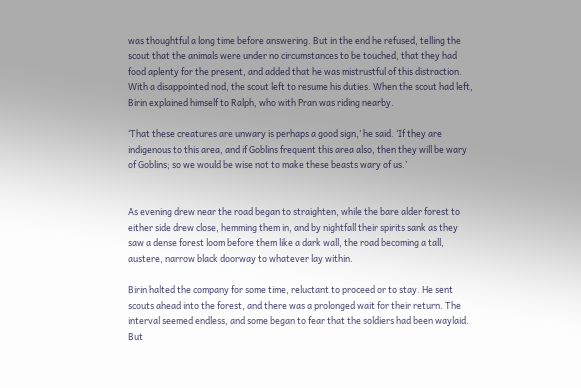was thoughtful a long time before answering. But in the end he refused, telling the scout that the animals were under no circumstances to be touched, that they had food aplenty for the present, and added that he was mistrustful of this distraction. With a disappointed nod, the scout left to resume his duties. When the scout had left, Birin explained himself to Ralph, who with Pran was riding nearby.

‘That these creatures are unwary is perhaps a good sign,’ he said. ‘If they are indigenous to this area, and if Goblins frequent this area also, then they will be wary of Goblins; so we would be wise not to make these beasts wary of us.’


As evening drew near the road began to straighten, while the bare alder forest to either side drew close, hemming them in, and by nightfall their spirits sank as they saw a dense forest loom before them like a dark wall, the road becoming a tall, austere, narrow black doorway to whatever lay within.

Birin halted the company for some time, reluctant to proceed or to stay. He sent scouts ahead into the forest, and there was a prolonged wait for their return. The interval seemed endless, and some began to fear that the soldiers had been waylaid. But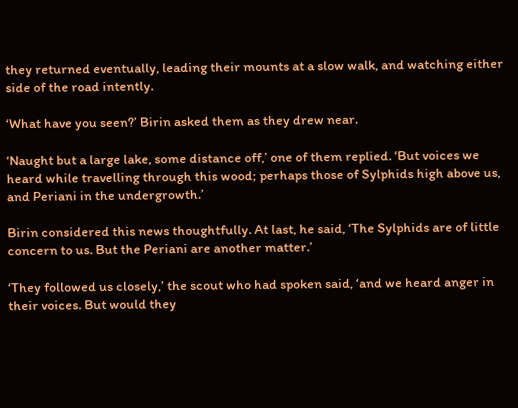they returned eventually, leading their mounts at a slow walk, and watching either side of the road intently.

‘What have you seen?’ Birin asked them as they drew near.

‘Naught but a large lake, some distance off,’ one of them replied. ‘But voices we heard while travelling through this wood; perhaps those of Sylphids high above us, and Periani in the undergrowth.’

Birin considered this news thoughtfully. At last, he said, ‘The Sylphids are of little concern to us. But the Periani are another matter.’

‘They followed us closely,’ the scout who had spoken said, ‘and we heard anger in their voices. But would they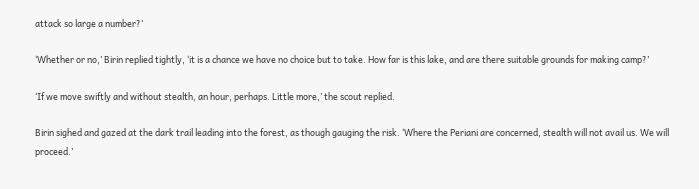attack so large a number?’

‘Whether or no,’ Birin replied tightly, ‘it is a chance we have no choice but to take. How far is this lake, and are there suitable grounds for making camp?’

‘If we move swiftly and without stealth, an hour, perhaps. Little more,’ the scout replied.

Birin sighed and gazed at the dark trail leading into the forest, as though gauging the risk. ‘Where the Periani are concerned, stealth will not avail us. We will proceed.’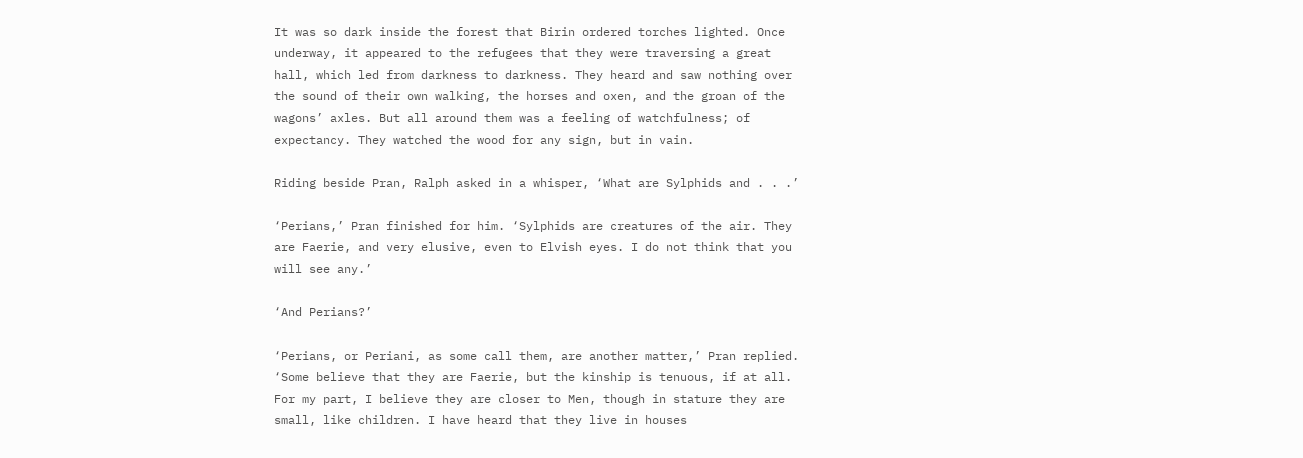It was so dark inside the forest that Birin ordered torches lighted. Once underway, it appeared to the refugees that they were traversing a great hall, which led from darkness to darkness. They heard and saw nothing over the sound of their own walking, the horses and oxen, and the groan of the wagons’ axles. But all around them was a feeling of watchfulness; of expectancy. They watched the wood for any sign, but in vain.

Riding beside Pran, Ralph asked in a whisper, ‘What are Sylphids and . . .’

‘Perians,’ Pran finished for him. ‘Sylphids are creatures of the air. They are Faerie, and very elusive, even to Elvish eyes. I do not think that you will see any.’

‘And Perians?’

‘Perians, or Periani, as some call them, are another matter,’ Pran replied. ‘Some believe that they are Faerie, but the kinship is tenuous, if at all. For my part, I believe they are closer to Men, though in stature they are small, like children. I have heard that they live in houses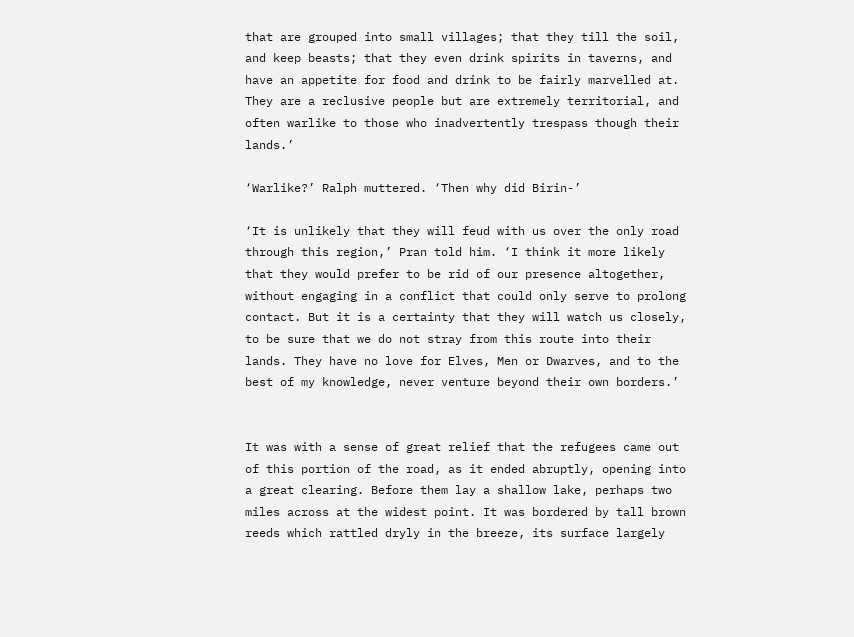that are grouped into small villages; that they till the soil, and keep beasts; that they even drink spirits in taverns, and have an appetite for food and drink to be fairly marvelled at. They are a reclusive people but are extremely territorial, and often warlike to those who inadvertently trespass though their lands.’

‘Warlike?’ Ralph muttered. ‘Then why did Birin-’

‘It is unlikely that they will feud with us over the only road through this region,’ Pran told him. ‘I think it more likely that they would prefer to be rid of our presence altogether, without engaging in a conflict that could only serve to prolong contact. But it is a certainty that they will watch us closely, to be sure that we do not stray from this route into their lands. They have no love for Elves, Men or Dwarves, and to the best of my knowledge, never venture beyond their own borders.’


It was with a sense of great relief that the refugees came out of this portion of the road, as it ended abruptly, opening into a great clearing. Before them lay a shallow lake, perhaps two miles across at the widest point. It was bordered by tall brown reeds which rattled dryly in the breeze, its surface largely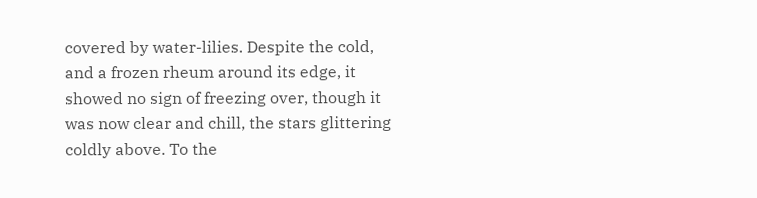covered by water-lilies. Despite the cold, and a frozen rheum around its edge, it showed no sign of freezing over, though it was now clear and chill, the stars glittering coldly above. To the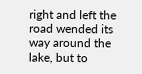right and left the road wended its way around the lake, but to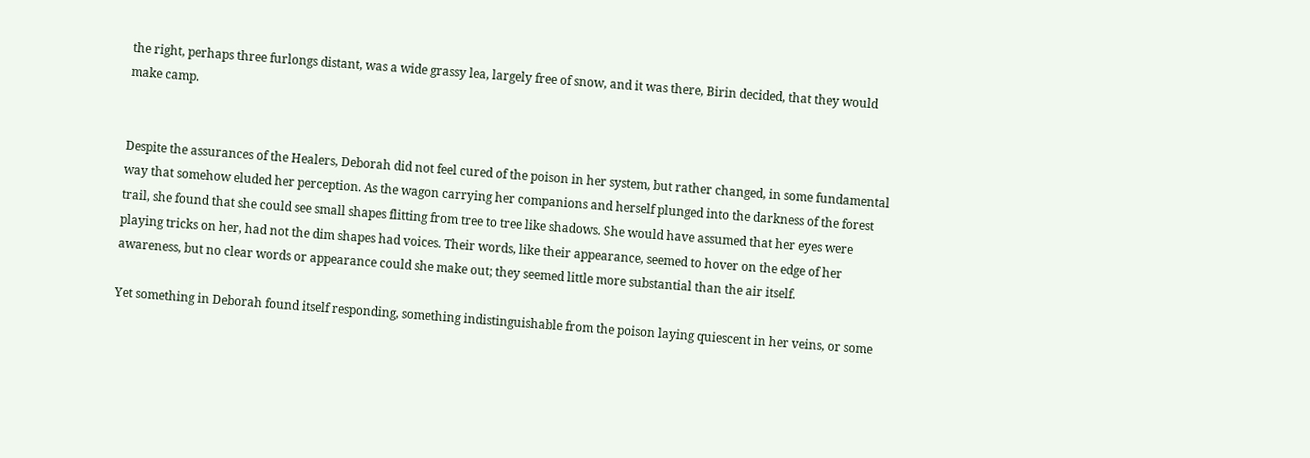the right, perhaps three furlongs distant, was a wide grassy lea, largely free of snow, and it was there, Birin decided, that they would make camp.


Despite the assurances of the Healers, Deborah did not feel cured of the poison in her system, but rather changed, in some fundamental way that somehow eluded her perception. As the wagon carrying her companions and herself plunged into the darkness of the forest trail, she found that she could see small shapes flitting from tree to tree like shadows. She would have assumed that her eyes were playing tricks on her, had not the dim shapes had voices. Their words, like their appearance, seemed to hover on the edge of her awareness, but no clear words or appearance could she make out; they seemed little more substantial than the air itself.

Yet something in Deborah found itself responding, something indistinguishable from the poison laying quiescent in her veins, or some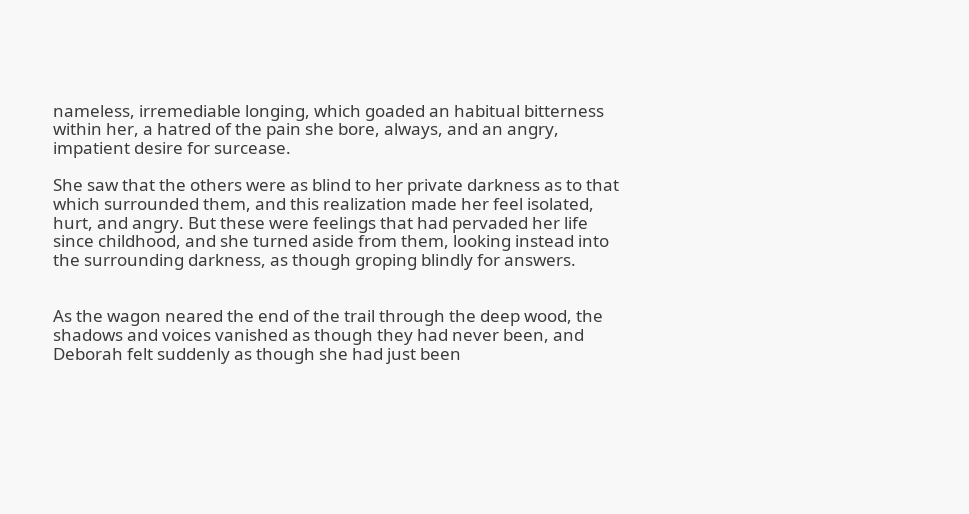nameless, irremediable longing, which goaded an habitual bitterness within her, a hatred of the pain she bore, always, and an angry, impatient desire for surcease.

She saw that the others were as blind to her private darkness as to that which surrounded them, and this realization made her feel isolated, hurt, and angry. But these were feelings that had pervaded her life since childhood, and she turned aside from them, looking instead into the surrounding darkness, as though groping blindly for answers.


As the wagon neared the end of the trail through the deep wood, the shadows and voices vanished as though they had never been, and Deborah felt suddenly as though she had just been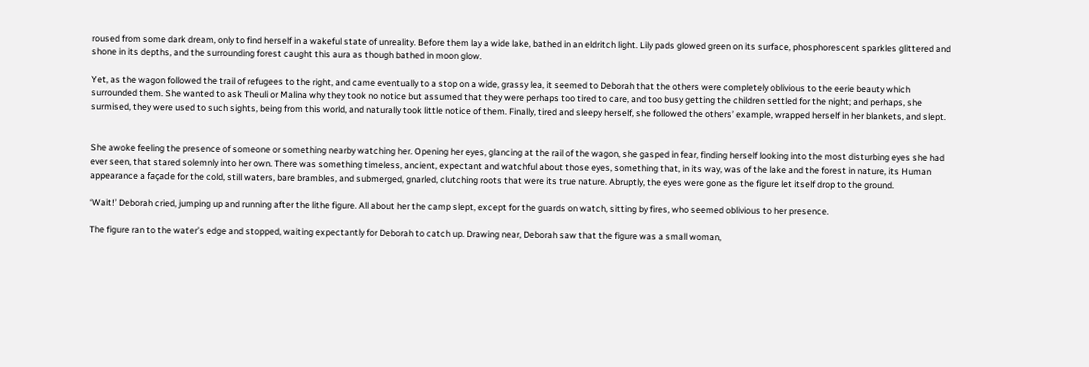roused from some dark dream, only to find herself in a wakeful state of unreality. Before them lay a wide lake, bathed in an eldritch light. Lily pads glowed green on its surface, phosphorescent sparkles glittered and shone in its depths, and the surrounding forest caught this aura as though bathed in moon glow.

Yet, as the wagon followed the trail of refugees to the right, and came eventually to a stop on a wide, grassy lea, it seemed to Deborah that the others were completely oblivious to the eerie beauty which surrounded them. She wanted to ask Theuli or Malina why they took no notice but assumed that they were perhaps too tired to care, and too busy getting the children settled for the night; and perhaps, she surmised, they were used to such sights, being from this world, and naturally took little notice of them. Finally, tired and sleepy herself, she followed the others’ example, wrapped herself in her blankets, and slept.


She awoke feeling the presence of someone or something nearby watching her. Opening her eyes, glancing at the rail of the wagon, she gasped in fear, finding herself looking into the most disturbing eyes she had ever seen, that stared solemnly into her own. There was something timeless, ancient, expectant and watchful about those eyes, something that, in its way, was of the lake and the forest in nature, its Human appearance a façade for the cold, still waters, bare brambles, and submerged, gnarled, clutching roots that were its true nature. Abruptly, the eyes were gone as the figure let itself drop to the ground.

‘Wait!’ Deborah cried, jumping up and running after the lithe figure. All about her the camp slept, except for the guards on watch, sitting by fires, who seemed oblivious to her presence.

The figure ran to the water’s edge and stopped, waiting expectantly for Deborah to catch up. Drawing near, Deborah saw that the figure was a small woman,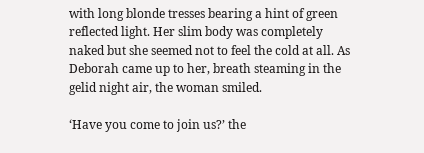with long blonde tresses bearing a hint of green reflected light. Her slim body was completely naked but she seemed not to feel the cold at all. As Deborah came up to her, breath steaming in the gelid night air, the woman smiled.

‘Have you come to join us?’ the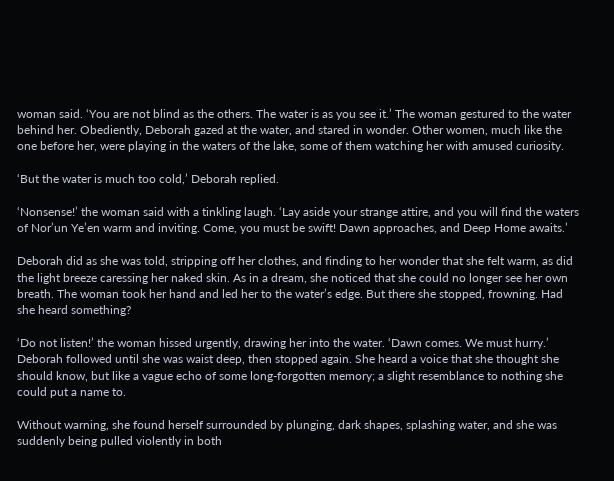woman said. ‘You are not blind as the others. The water is as you see it.’ The woman gestured to the water behind her. Obediently, Deborah gazed at the water, and stared in wonder. Other women, much like the one before her, were playing in the waters of the lake, some of them watching her with amused curiosity.

‘But the water is much too cold,’ Deborah replied.

‘Nonsense!’ the woman said with a tinkling laugh. ‘Lay aside your strange attire, and you will find the waters of Nor’un Ye’en warm and inviting. Come, you must be swift! Dawn approaches, and Deep Home awaits.’

Deborah did as she was told, stripping off her clothes, and finding to her wonder that she felt warm, as did the light breeze caressing her naked skin. As in a dream, she noticed that she could no longer see her own breath. The woman took her hand and led her to the water’s edge. But there she stopped, frowning. Had she heard something?

‘Do not listen!’ the woman hissed urgently, drawing her into the water. ‘Dawn comes. We must hurry.’ Deborah followed until she was waist deep, then stopped again. She heard a voice that she thought she should know, but like a vague echo of some long-forgotten memory; a slight resemblance to nothing she could put a name to.

Without warning, she found herself surrounded by plunging, dark shapes, splashing water, and she was suddenly being pulled violently in both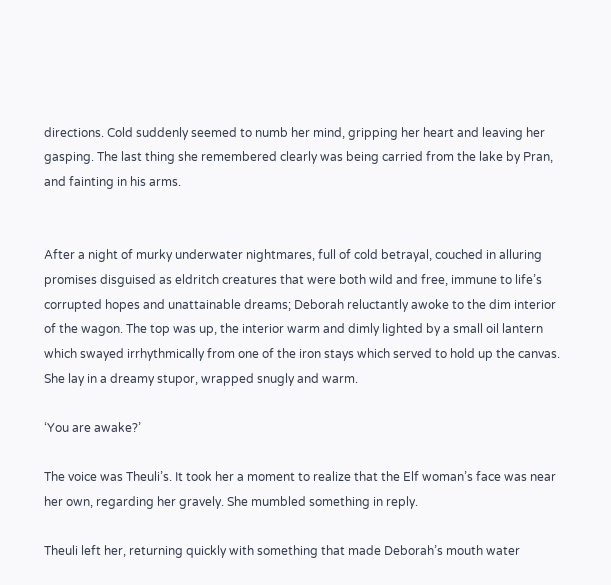directions. Cold suddenly seemed to numb her mind, gripping her heart and leaving her gasping. The last thing she remembered clearly was being carried from the lake by Pran, and fainting in his arms.


After a night of murky underwater nightmares, full of cold betrayal, couched in alluring promises disguised as eldritch creatures that were both wild and free, immune to life’s corrupted hopes and unattainable dreams; Deborah reluctantly awoke to the dim interior of the wagon. The top was up, the interior warm and dimly lighted by a small oil lantern which swayed irrhythmically from one of the iron stays which served to hold up the canvas. She lay in a dreamy stupor, wrapped snugly and warm.

‘You are awake?’

The voice was Theuli’s. It took her a moment to realize that the Elf woman’s face was near her own, regarding her gravely. She mumbled something in reply.

Theuli left her, returning quickly with something that made Deborah’s mouth water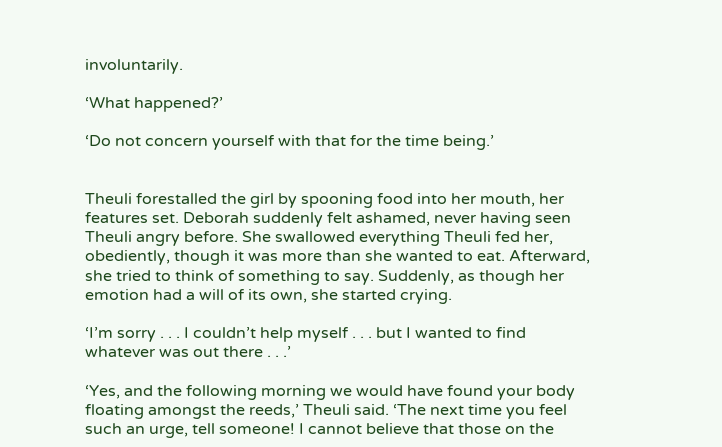involuntarily.

‘What happened?’

‘Do not concern yourself with that for the time being.’


Theuli forestalled the girl by spooning food into her mouth, her features set. Deborah suddenly felt ashamed, never having seen Theuli angry before. She swallowed everything Theuli fed her, obediently, though it was more than she wanted to eat. Afterward, she tried to think of something to say. Suddenly, as though her emotion had a will of its own, she started crying.

‘I’m sorry . . . I couldn’t help myself . . . but I wanted to find whatever was out there . . .’

‘Yes, and the following morning we would have found your body floating amongst the reeds,’ Theuli said. ‘The next time you feel such an urge, tell someone! I cannot believe that those on the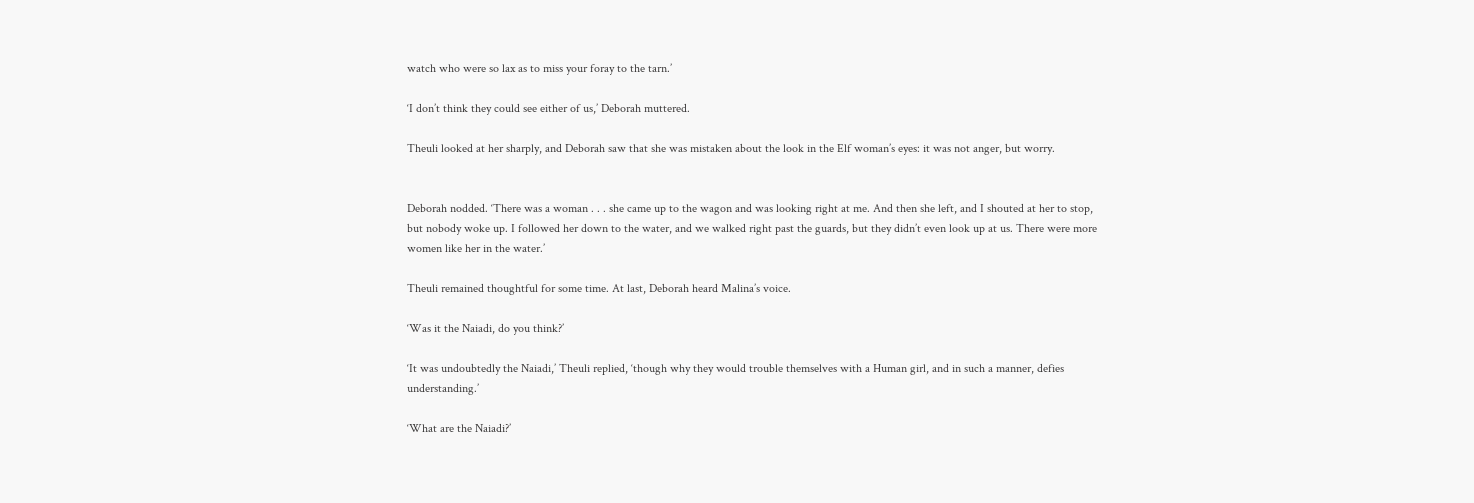watch who were so lax as to miss your foray to the tarn.’

‘I don’t think they could see either of us,’ Deborah muttered.

Theuli looked at her sharply, and Deborah saw that she was mistaken about the look in the Elf woman’s eyes: it was not anger, but worry.


Deborah nodded. ‘There was a woman . . . she came up to the wagon and was looking right at me. And then she left, and I shouted at her to stop, but nobody woke up. I followed her down to the water, and we walked right past the guards, but they didn’t even look up at us. There were more women like her in the water.’

Theuli remained thoughtful for some time. At last, Deborah heard Malina’s voice.

‘Was it the Naiadi, do you think?’

‘It was undoubtedly the Naiadi,’ Theuli replied, ‘though why they would trouble themselves with a Human girl, and in such a manner, defies understanding.’

‘What are the Naiadi?’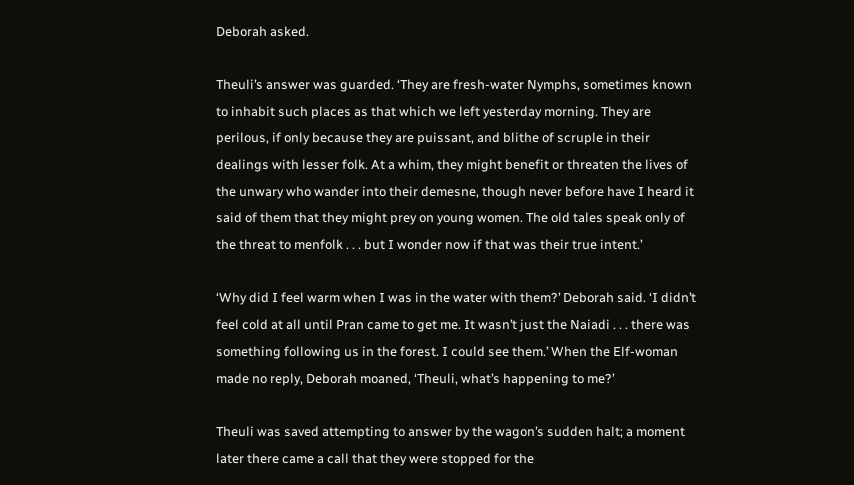Deborah asked.

Theuli’s answer was guarded. ‘They are fresh-water Nymphs, sometimes known to inhabit such places as that which we left yesterday morning. They are perilous, if only because they are puissant, and blithe of scruple in their dealings with lesser folk. At a whim, they might benefit or threaten the lives of the unwary who wander into their demesne, though never before have I heard it said of them that they might prey on young women. The old tales speak only of the threat to menfolk . . . but I wonder now if that was their true intent.’

‘Why did I feel warm when I was in the water with them?’ Deborah said. ‘I didn’t feel cold at all until Pran came to get me. It wasn’t just the Naiadi . . . there was something following us in the forest. I could see them.’ When the Elf-woman made no reply, Deborah moaned, ‘Theuli, what’s happening to me?’

Theuli was saved attempting to answer by the wagon’s sudden halt; a moment later there came a call that they were stopped for the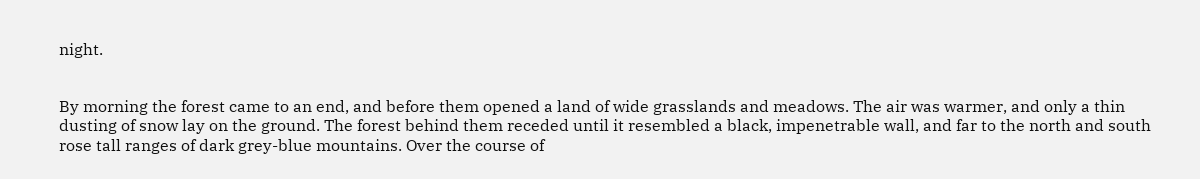night.


By morning the forest came to an end, and before them opened a land of wide grasslands and meadows. The air was warmer, and only a thin dusting of snow lay on the ground. The forest behind them receded until it resembled a black, impenetrable wall, and far to the north and south rose tall ranges of dark grey-blue mountains. Over the course of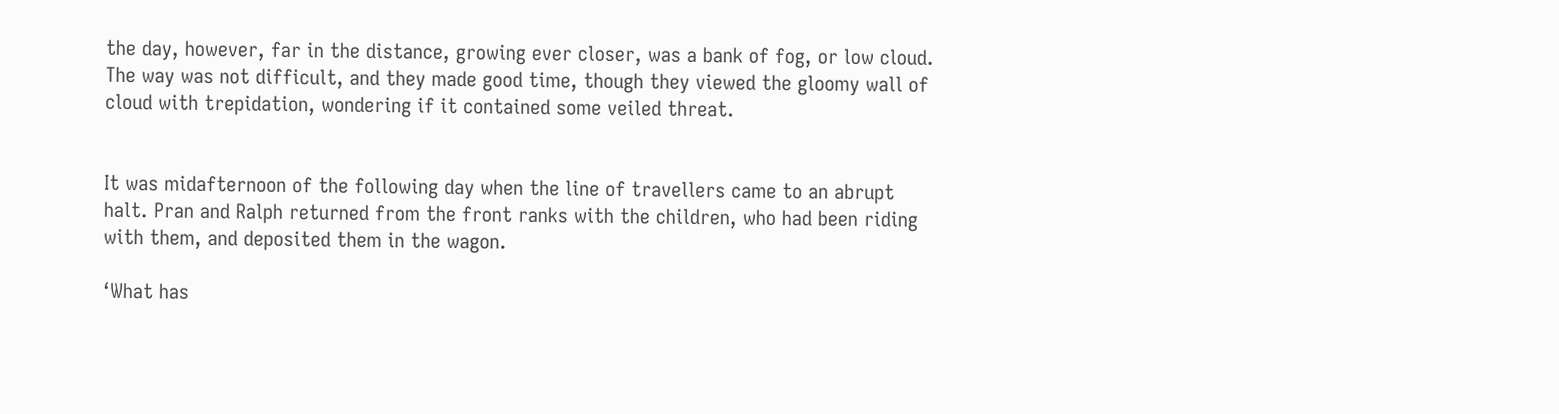the day, however, far in the distance, growing ever closer, was a bank of fog, or low cloud. The way was not difficult, and they made good time, though they viewed the gloomy wall of cloud with trepidation, wondering if it contained some veiled threat.


It was midafternoon of the following day when the line of travellers came to an abrupt halt. Pran and Ralph returned from the front ranks with the children, who had been riding with them, and deposited them in the wagon.

‘What has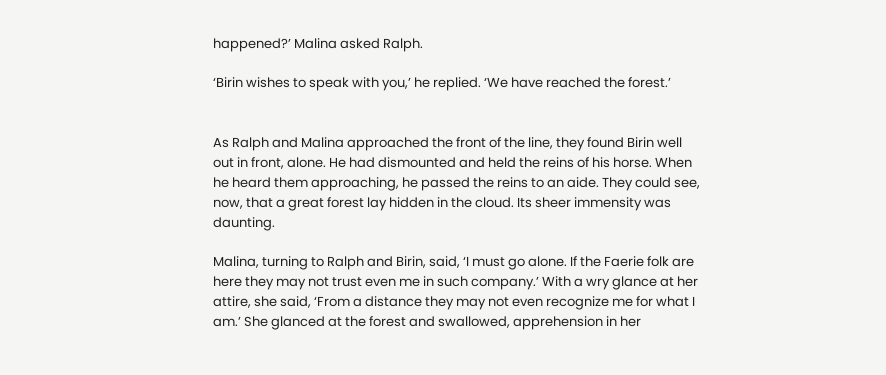happened?’ Malina asked Ralph.

‘Birin wishes to speak with you,’ he replied. ‘We have reached the forest.’


As Ralph and Malina approached the front of the line, they found Birin well out in front, alone. He had dismounted and held the reins of his horse. When he heard them approaching, he passed the reins to an aide. They could see, now, that a great forest lay hidden in the cloud. Its sheer immensity was daunting.

Malina, turning to Ralph and Birin, said, ‘I must go alone. If the Faerie folk are here they may not trust even me in such company.’ With a wry glance at her attire, she said, ‘From a distance they may not even recognize me for what I am.’ She glanced at the forest and swallowed, apprehension in her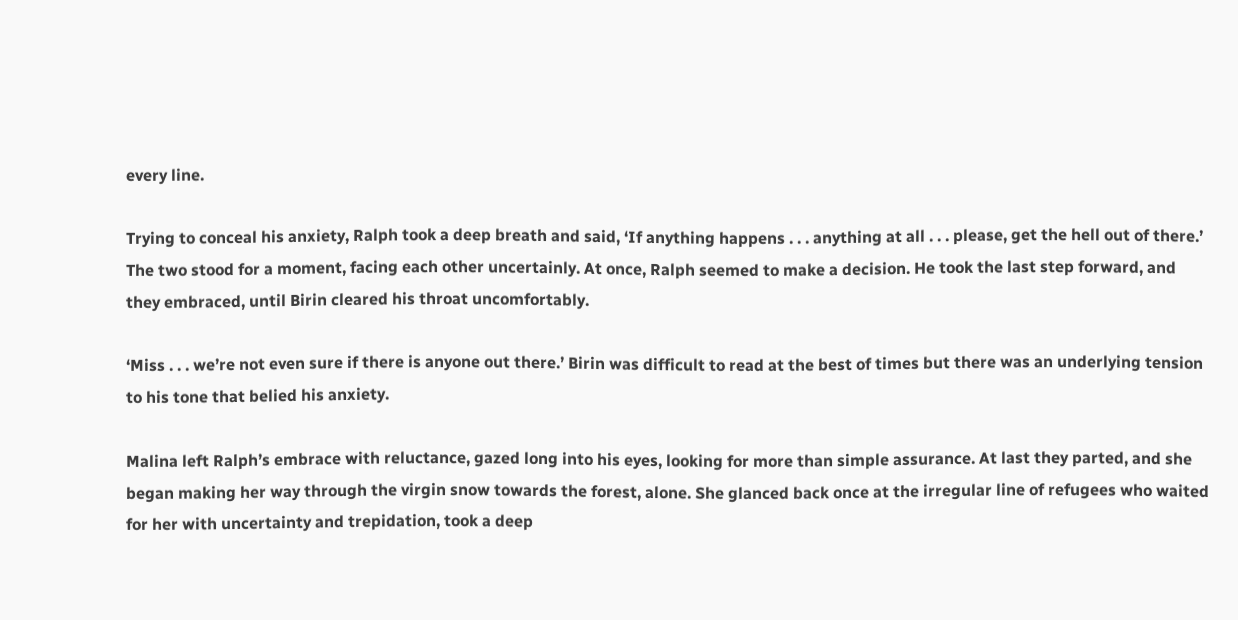every line.

Trying to conceal his anxiety, Ralph took a deep breath and said, ‘If anything happens . . . anything at all . . . please, get the hell out of there.’ The two stood for a moment, facing each other uncertainly. At once, Ralph seemed to make a decision. He took the last step forward, and they embraced, until Birin cleared his throat uncomfortably.

‘Miss . . . we’re not even sure if there is anyone out there.’ Birin was difficult to read at the best of times but there was an underlying tension to his tone that belied his anxiety.

Malina left Ralph’s embrace with reluctance, gazed long into his eyes, looking for more than simple assurance. At last they parted, and she began making her way through the virgin snow towards the forest, alone. She glanced back once at the irregular line of refugees who waited for her with uncertainty and trepidation, took a deep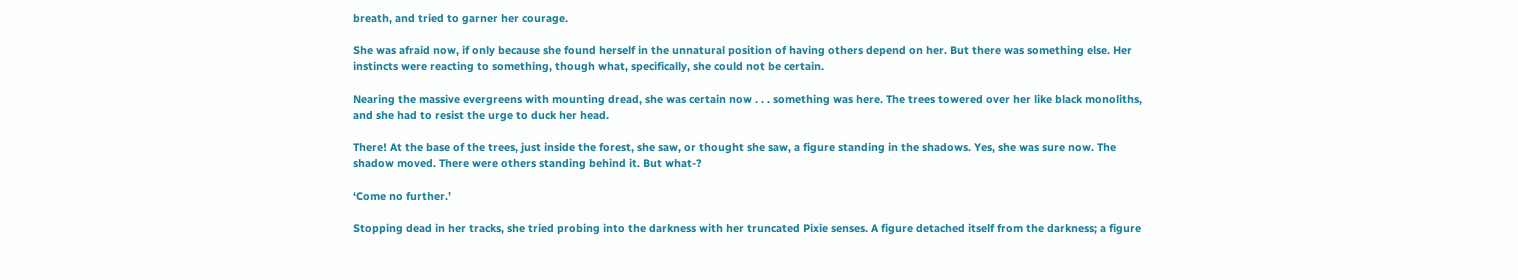breath, and tried to garner her courage.

She was afraid now, if only because she found herself in the unnatural position of having others depend on her. But there was something else. Her instincts were reacting to something, though what, specifically, she could not be certain.

Nearing the massive evergreens with mounting dread, she was certain now . . . something was here. The trees towered over her like black monoliths, and she had to resist the urge to duck her head.

There! At the base of the trees, just inside the forest, she saw, or thought she saw, a figure standing in the shadows. Yes, she was sure now. The shadow moved. There were others standing behind it. But what-?

‘Come no further.’

Stopping dead in her tracks, she tried probing into the darkness with her truncated Pixie senses. A figure detached itself from the darkness; a figure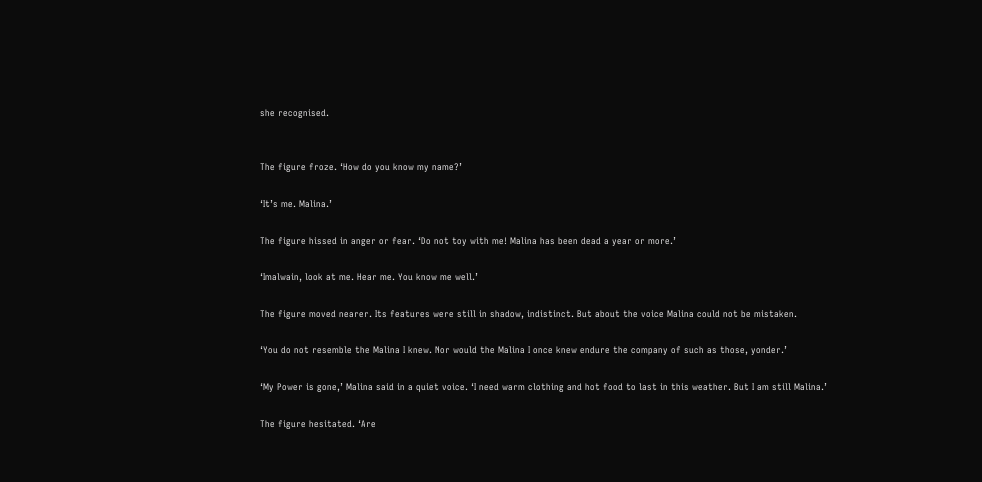she recognised.


The figure froze. ‘How do you know my name?’

‘It’s me. Malina.’

The figure hissed in anger or fear. ‘Do not toy with me! Malina has been dead a year or more.’

‘Imalwain, look at me. Hear me. You know me well.’

The figure moved nearer. Its features were still in shadow, indistinct. But about the voice Malina could not be mistaken.

‘You do not resemble the Malina I knew. Nor would the Malina I once knew endure the company of such as those, yonder.’

‘My Power is gone,’ Malina said in a quiet voice. ‘I need warm clothing and hot food to last in this weather. But I am still Malina.’

The figure hesitated. ‘Are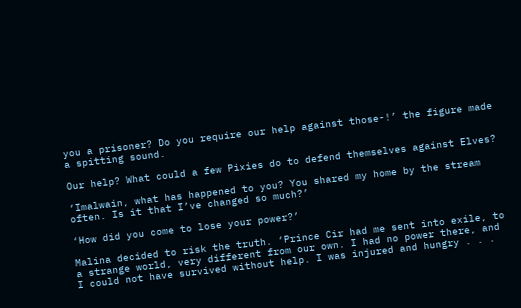you a prisoner? Do you require our help against those-!’ the figure made a spitting sound.

Our help? What could a few Pixies do to defend themselves against Elves?

‘Imalwain, what has happened to you? You shared my home by the stream often. Is it that I’ve changed so much?’

‘How did you come to lose your power?’

Malina decided to risk the truth. ‘Prince Cir had me sent into exile, to a strange world, very different from our own. I had no power there, and I could not have survived without help. I was injured and hungry . . .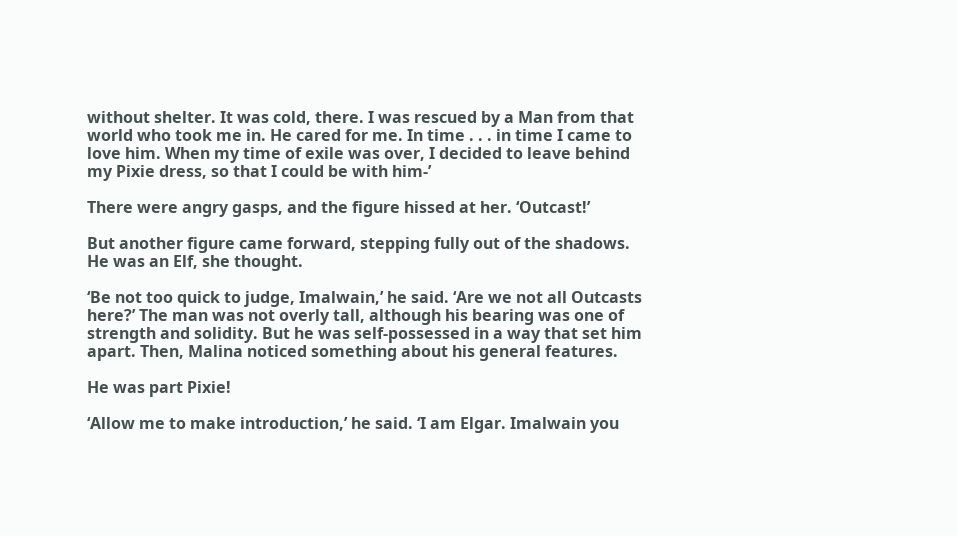without shelter. It was cold, there. I was rescued by a Man from that world who took me in. He cared for me. In time . . . in time I came to love him. When my time of exile was over, I decided to leave behind my Pixie dress, so that I could be with him-’

There were angry gasps, and the figure hissed at her. ‘Outcast!’

But another figure came forward, stepping fully out of the shadows. He was an Elf, she thought.

‘Be not too quick to judge, Imalwain,’ he said. ‘Are we not all Outcasts here?’ The man was not overly tall, although his bearing was one of strength and solidity. But he was self-possessed in a way that set him apart. Then, Malina noticed something about his general features.

He was part Pixie!

‘Allow me to make introduction,’ he said. ‘I am Elgar. Imalwain you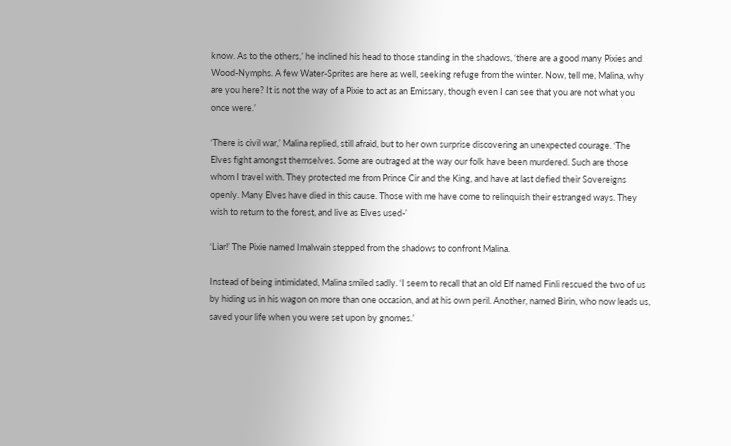know. As to the others,’ he inclined his head to those standing in the shadows, ‘there are a good many Pixies and Wood-Nymphs. A few Water-Sprites are here as well, seeking refuge from the winter. Now, tell me, Malina, why are you here? It is not the way of a Pixie to act as an Emissary, though even I can see that you are not what you once were.’

‘There is civil war,’ Malina replied, still afraid, but to her own surprise discovering an unexpected courage. ‘The Elves fight amongst themselves. Some are outraged at the way our folk have been murdered. Such are those whom I travel with. They protected me from Prince Cir and the King, and have at last defied their Sovereigns openly. Many Elves have died in this cause. Those with me have come to relinquish their estranged ways. They wish to return to the forest, and live as Elves used-’

‘Liar!’ The Pixie named Imalwain stepped from the shadows to confront Malina.

Instead of being intimidated, Malina smiled sadly. ‘I seem to recall that an old Elf named Finli rescued the two of us by hiding us in his wagon on more than one occasion, and at his own peril. Another, named Birin, who now leads us, saved your life when you were set upon by gnomes.’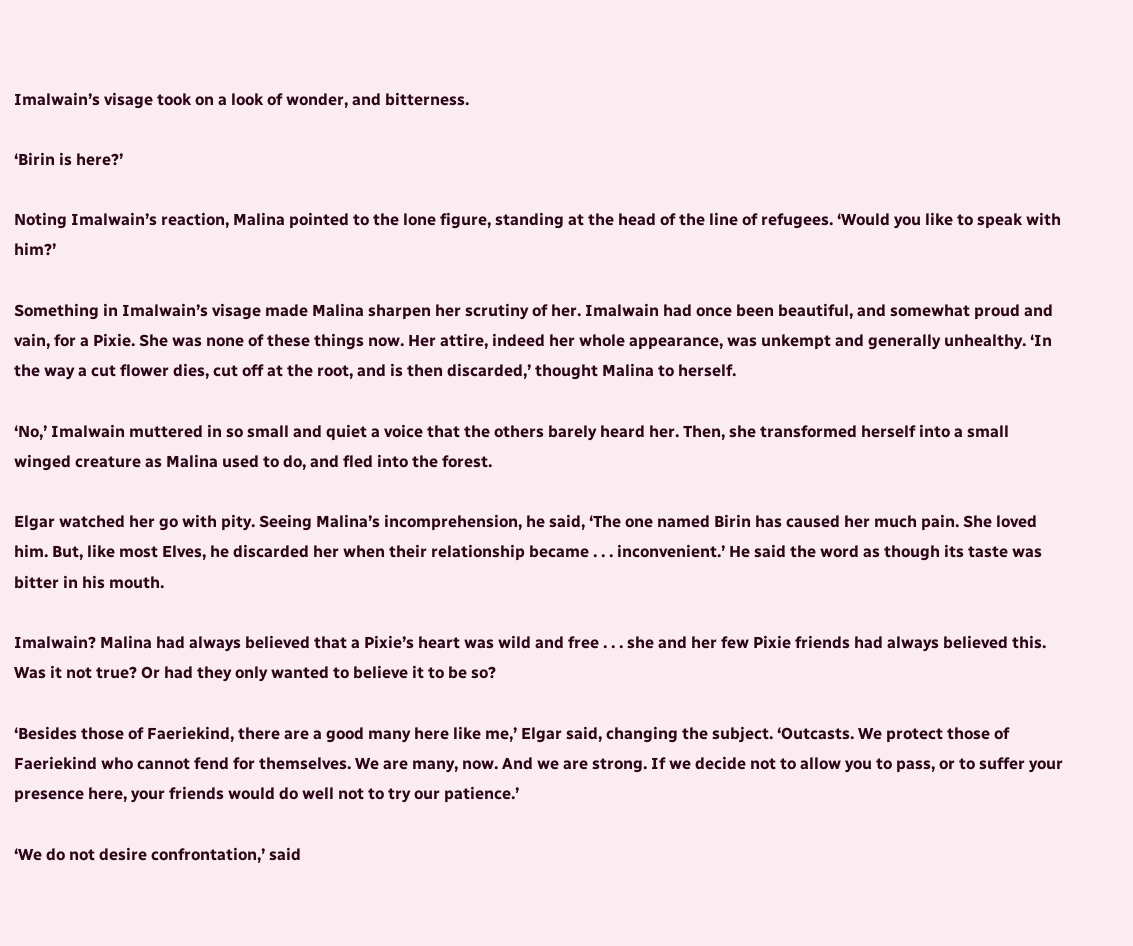Imalwain’s visage took on a look of wonder, and bitterness.

‘Birin is here?’

Noting Imalwain’s reaction, Malina pointed to the lone figure, standing at the head of the line of refugees. ‘Would you like to speak with him?’

Something in Imalwain’s visage made Malina sharpen her scrutiny of her. Imalwain had once been beautiful, and somewhat proud and vain, for a Pixie. She was none of these things now. Her attire, indeed her whole appearance, was unkempt and generally unhealthy. ‘In the way a cut flower dies, cut off at the root, and is then discarded,’ thought Malina to herself.

‘No,’ Imalwain muttered in so small and quiet a voice that the others barely heard her. Then, she transformed herself into a small winged creature as Malina used to do, and fled into the forest.

Elgar watched her go with pity. Seeing Malina’s incomprehension, he said, ‘The one named Birin has caused her much pain. She loved him. But, like most Elves, he discarded her when their relationship became . . . inconvenient.’ He said the word as though its taste was bitter in his mouth.

Imalwain? Malina had always believed that a Pixie’s heart was wild and free . . . she and her few Pixie friends had always believed this. Was it not true? Or had they only wanted to believe it to be so?

‘Besides those of Faeriekind, there are a good many here like me,’ Elgar said, changing the subject. ‘Outcasts. We protect those of Faeriekind who cannot fend for themselves. We are many, now. And we are strong. If we decide not to allow you to pass, or to suffer your presence here, your friends would do well not to try our patience.’

‘We do not desire confrontation,’ said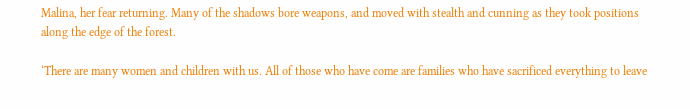Malina, her fear returning. Many of the shadows bore weapons, and moved with stealth and cunning as they took positions along the edge of the forest.

‘There are many women and children with us. All of those who have come are families who have sacrificed everything to leave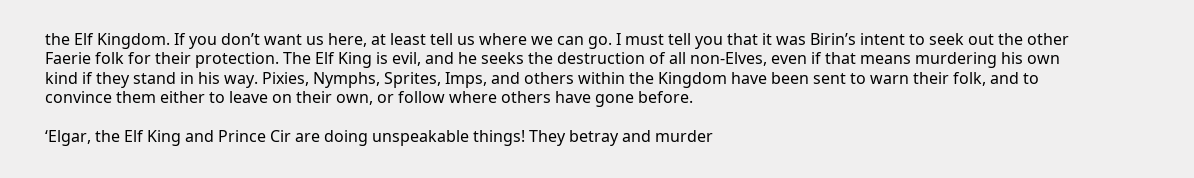the Elf Kingdom. If you don’t want us here, at least tell us where we can go. I must tell you that it was Birin’s intent to seek out the other Faerie folk for their protection. The Elf King is evil, and he seeks the destruction of all non-Elves, even if that means murdering his own kind if they stand in his way. Pixies, Nymphs, Sprites, Imps, and others within the Kingdom have been sent to warn their folk, and to convince them either to leave on their own, or follow where others have gone before.

‘Elgar, the Elf King and Prince Cir are doing unspeakable things! They betray and murder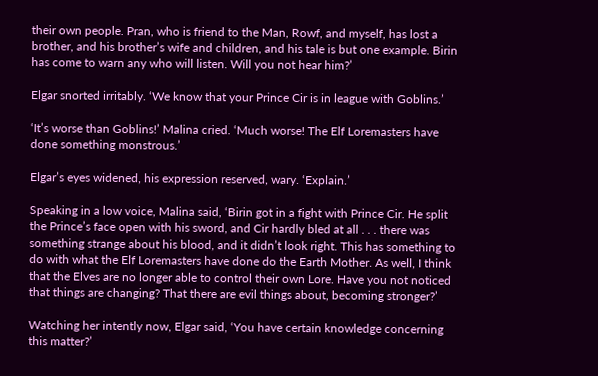their own people. Pran, who is friend to the Man, Rowf, and myself, has lost a brother, and his brother’s wife and children, and his tale is but one example. Birin has come to warn any who will listen. Will you not hear him?’

Elgar snorted irritably. ‘We know that your Prince Cir is in league with Goblins.’

‘It’s worse than Goblins!’ Malina cried. ‘Much worse! The Elf Loremasters have done something monstrous.’

Elgar’s eyes widened, his expression reserved, wary. ‘Explain.’

Speaking in a low voice, Malina said, ‘Birin got in a fight with Prince Cir. He split the Prince’s face open with his sword, and Cir hardly bled at all . . . there was something strange about his blood, and it didn’t look right. This has something to do with what the Elf Loremasters have done do the Earth Mother. As well, I think that the Elves are no longer able to control their own Lore. Have you not noticed that things are changing? That there are evil things about, becoming stronger?’

Watching her intently now, Elgar said, ‘You have certain knowledge concerning this matter?’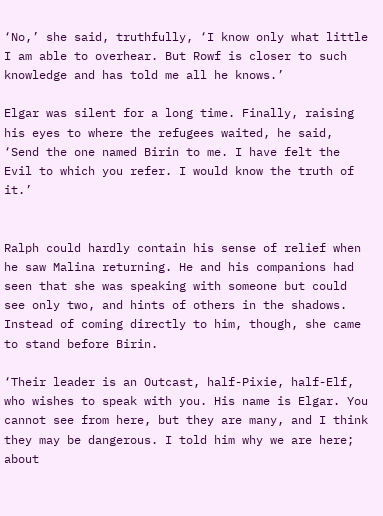‘No,’ she said, truthfully, ‘I know only what little I am able to overhear. But Rowf is closer to such knowledge and has told me all he knows.’

Elgar was silent for a long time. Finally, raising his eyes to where the refugees waited, he said, ‘Send the one named Birin to me. I have felt the Evil to which you refer. I would know the truth of it.’


Ralph could hardly contain his sense of relief when he saw Malina returning. He and his companions had seen that she was speaking with someone but could see only two, and hints of others in the shadows. Instead of coming directly to him, though, she came to stand before Birin.

‘Their leader is an Outcast, half-Pixie, half-Elf, who wishes to speak with you. His name is Elgar. You cannot see from here, but they are many, and I think they may be dangerous. I told him why we are here; about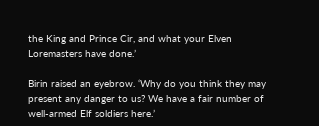the King and Prince Cir, and what your Elven Loremasters have done.’

Birin raised an eyebrow. ‘Why do you think they may present any danger to us? We have a fair number of well-armed Elf soldiers here.’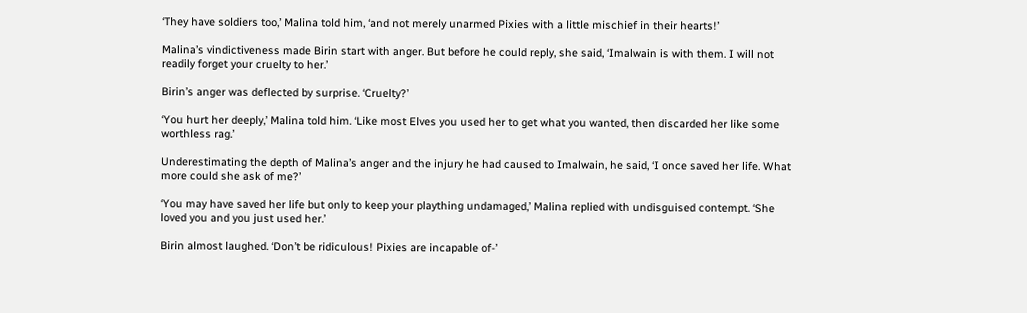‘They have soldiers too,’ Malina told him, ‘and not merely unarmed Pixies with a little mischief in their hearts!’

Malina’s vindictiveness made Birin start with anger. But before he could reply, she said, ‘Imalwain is with them. I will not readily forget your cruelty to her.’

Birin’s anger was deflected by surprise. ‘Cruelty?’

‘You hurt her deeply,’ Malina told him. ‘Like most Elves you used her to get what you wanted, then discarded her like some worthless rag.’

Underestimating the depth of Malina’s anger and the injury he had caused to Imalwain, he said, ‘I once saved her life. What more could she ask of me?’

‘You may have saved her life but only to keep your plaything undamaged,’ Malina replied with undisguised contempt. ‘She loved you and you just used her.’

Birin almost laughed. ‘Don’t be ridiculous! Pixies are incapable of-’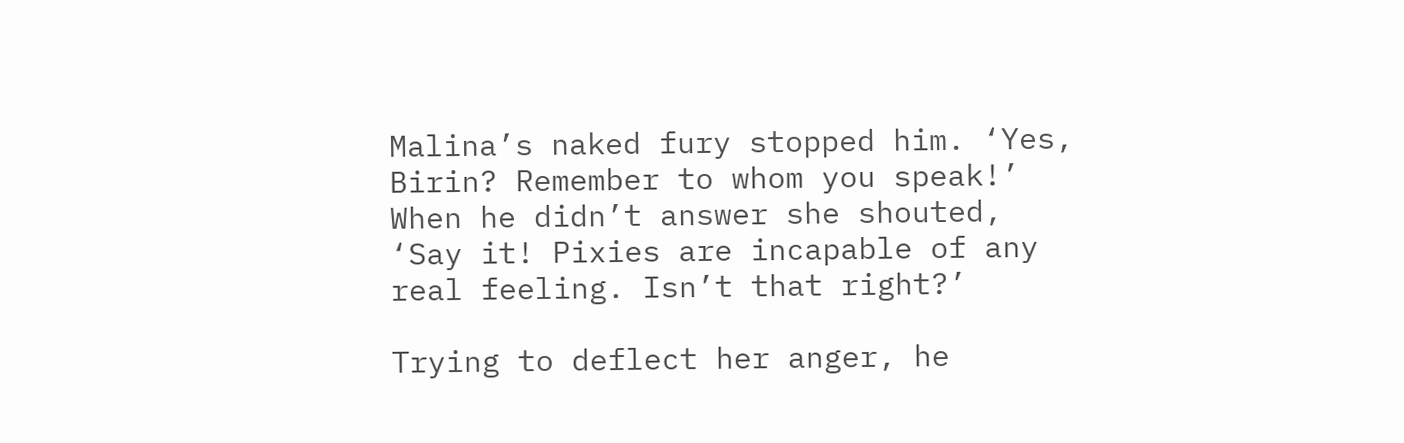Malina’s naked fury stopped him. ‘Yes, Birin? Remember to whom you speak!’ When he didn’t answer she shouted, ‘Say it! Pixies are incapable of any real feeling. Isn’t that right?’

Trying to deflect her anger, he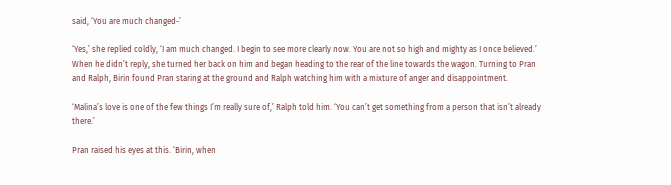said, ‘You are much changed-’

‘Yes,’ she replied coldly, ‘I am much changed. I begin to see more clearly now. You are not so high and mighty as I once believed.’ When he didn’t reply, she turned her back on him and began heading to the rear of the line towards the wagon. Turning to Pran and Ralph, Birin found Pran staring at the ground and Ralph watching him with a mixture of anger and disappointment.

‘Malina’s love is one of the few things I’m really sure of,’ Ralph told him. ‘You can’t get something from a person that isn’t already there.’

Pran raised his eyes at this. ‘Birin, when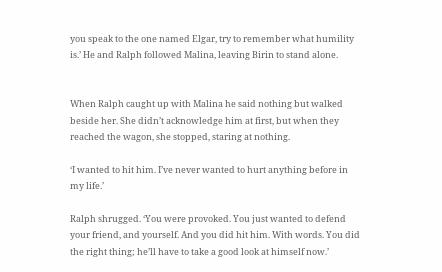you speak to the one named Elgar, try to remember what humility is.’ He and Ralph followed Malina, leaving Birin to stand alone.


When Ralph caught up with Malina he said nothing but walked beside her. She didn’t acknowledge him at first, but when they reached the wagon, she stopped, staring at nothing.

‘I wanted to hit him. I’ve never wanted to hurt anything before in my life.’

Ralph shrugged. ‘You were provoked. You just wanted to defend your friend, and yourself. And you did hit him. With words. You did the right thing; he’ll have to take a good look at himself now.’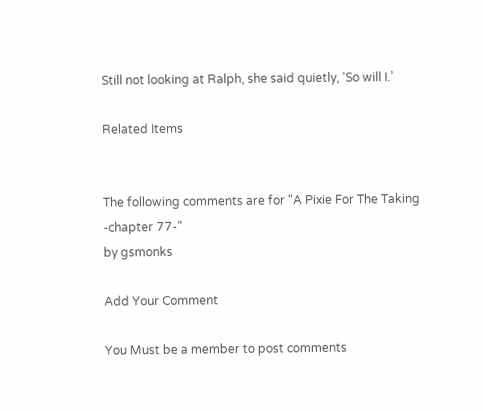Still not looking at Ralph, she said quietly, ‘So will I.’

Related Items


The following comments are for "A Pixie For The Taking -chapter 77-"
by gsmonks

Add Your Comment

You Must be a member to post comments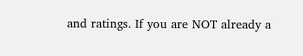and ratings. If you are NOT already a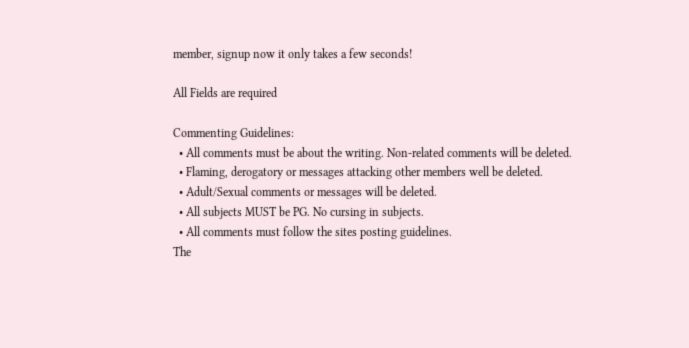member, signup now it only takes a few seconds!

All Fields are required

Commenting Guidelines:
  • All comments must be about the writing. Non-related comments will be deleted.
  • Flaming, derogatory or messages attacking other members well be deleted.
  • Adult/Sexual comments or messages will be deleted.
  • All subjects MUST be PG. No cursing in subjects.
  • All comments must follow the sites posting guidelines.
The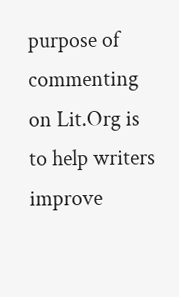purpose of commenting on Lit.Org is to help writers improve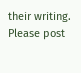their writing. Please post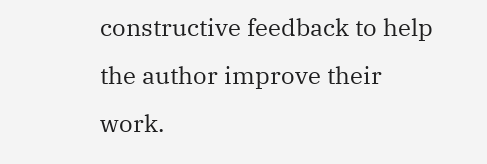constructive feedback to help the author improve their work.